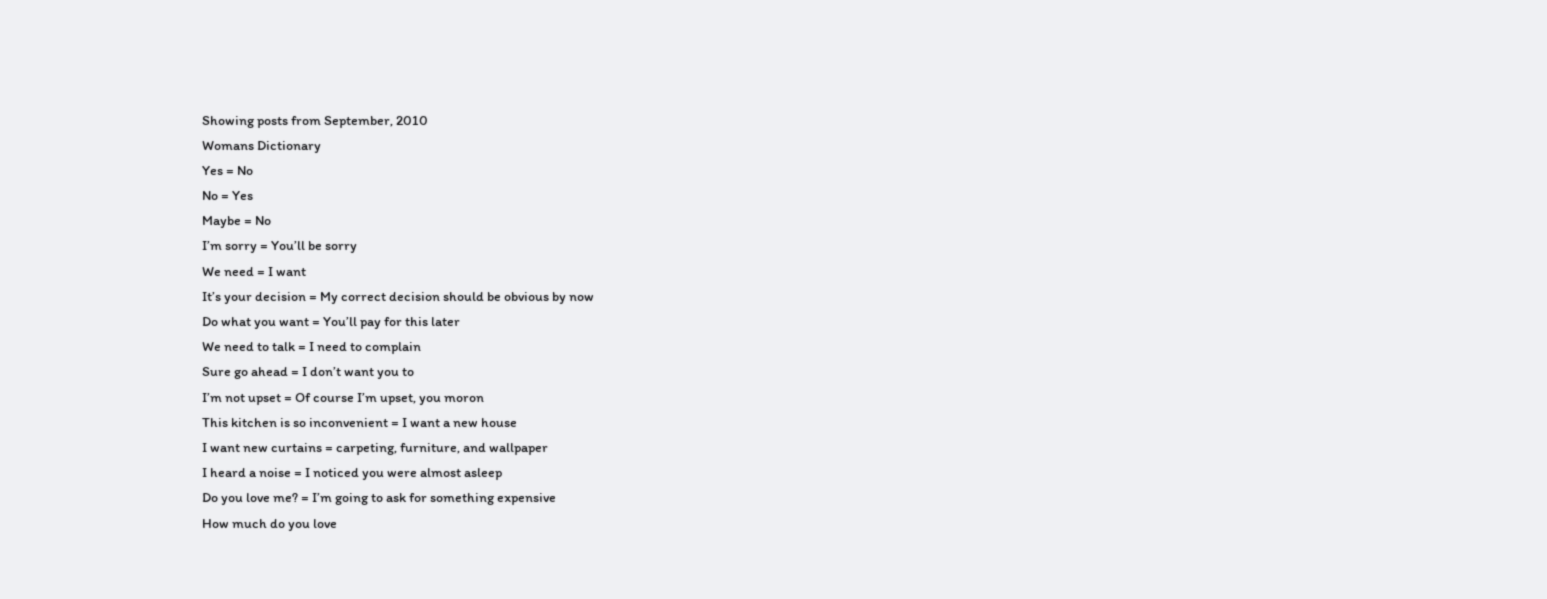Showing posts from September, 2010
Womans Dictionary
Yes = No
No = Yes
Maybe = No
I’m sorry = You’ll be sorry
We need = I want
It’s your decision = My correct decision should be obvious by now
Do what you want = You’ll pay for this later
We need to talk = I need to complain
Sure go ahead = I don’t want you to
I’m not upset = Of course I’m upset, you moron
This kitchen is so inconvenient = I want a new house
I want new curtains = carpeting, furniture, and wallpaper
I heard a noise = I noticed you were almost asleep
Do you love me? = I’m going to ask for something expensive
How much do you love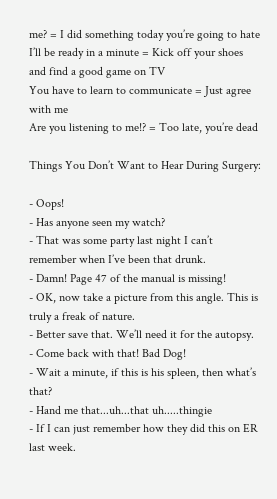me? = I did something today you’re going to hate
I’ll be ready in a minute = Kick off your shoes and find a good game on TV
You have to learn to communicate = Just agree with me
Are you listening to me!? = Too late, you’re dead

Things You Don’t Want to Hear During Surgery:

- Oops!
- Has anyone seen my watch?
- That was some party last night I can’t remember when I’ve been that drunk.
- Damn! Page 47 of the manual is missing!
- OK, now take a picture from this angle. This is truly a freak of nature.
- Better save that. We’ll need it for the autopsy.
- Come back with that! Bad Dog!
- Wait a minute, if this is his spleen, then what’s that?
- Hand me that...uh...that uh.....thingie
- If I can just remember how they did this on ER last week.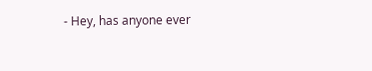- Hey, has anyone ever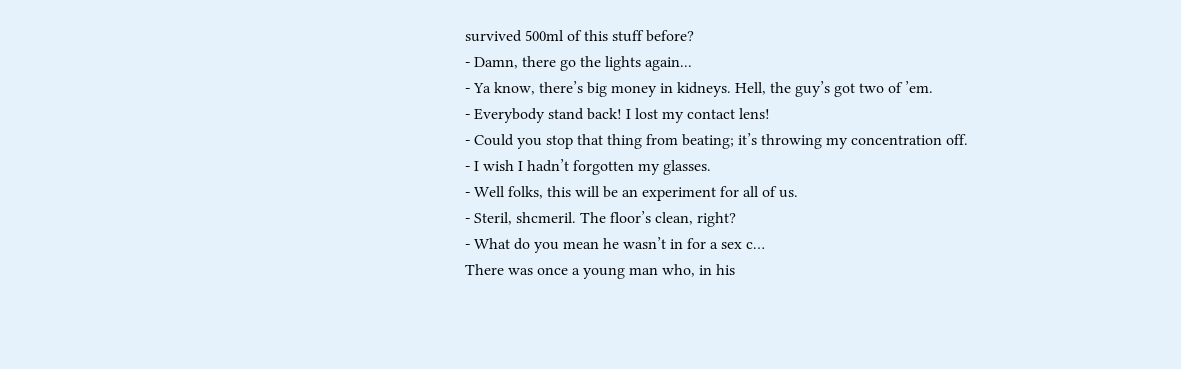survived 500ml of this stuff before?
- Damn, there go the lights again...
- Ya know, there’s big money in kidneys. Hell, the guy’s got two of ’em.
- Everybody stand back! I lost my contact lens!
- Could you stop that thing from beating; it’s throwing my concentration off.
- I wish I hadn’t forgotten my glasses.
- Well folks, this will be an experiment for all of us.
- Steril, shcmeril. The floor’s clean, right?
- What do you mean he wasn’t in for a sex c…
There was once a young man who, in his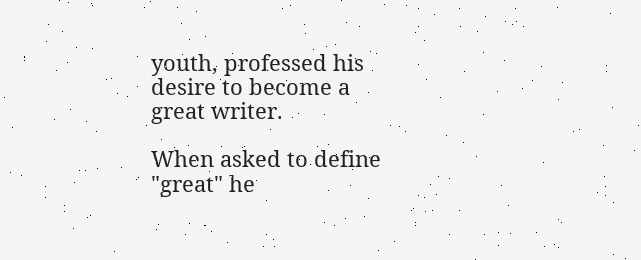youth, professed his desire to become a great writer.

When asked to define "great" he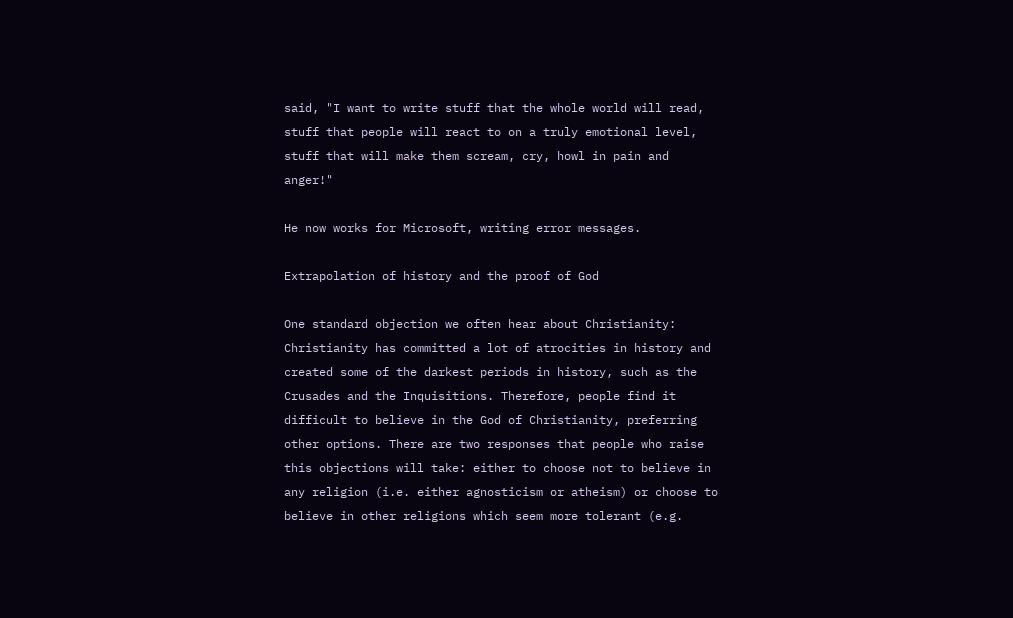said, "I want to write stuff that the whole world will read, stuff that people will react to on a truly emotional level, stuff that will make them scream, cry, howl in pain and anger!"

He now works for Microsoft, writing error messages.

Extrapolation of history and the proof of God

One standard objection we often hear about Christianity: Christianity has committed a lot of atrocities in history and created some of the darkest periods in history, such as the Crusades and the Inquisitions. Therefore, people find it difficult to believe in the God of Christianity, preferring other options. There are two responses that people who raise this objections will take: either to choose not to believe in any religion (i.e. either agnosticism or atheism) or choose to believe in other religions which seem more tolerant (e.g.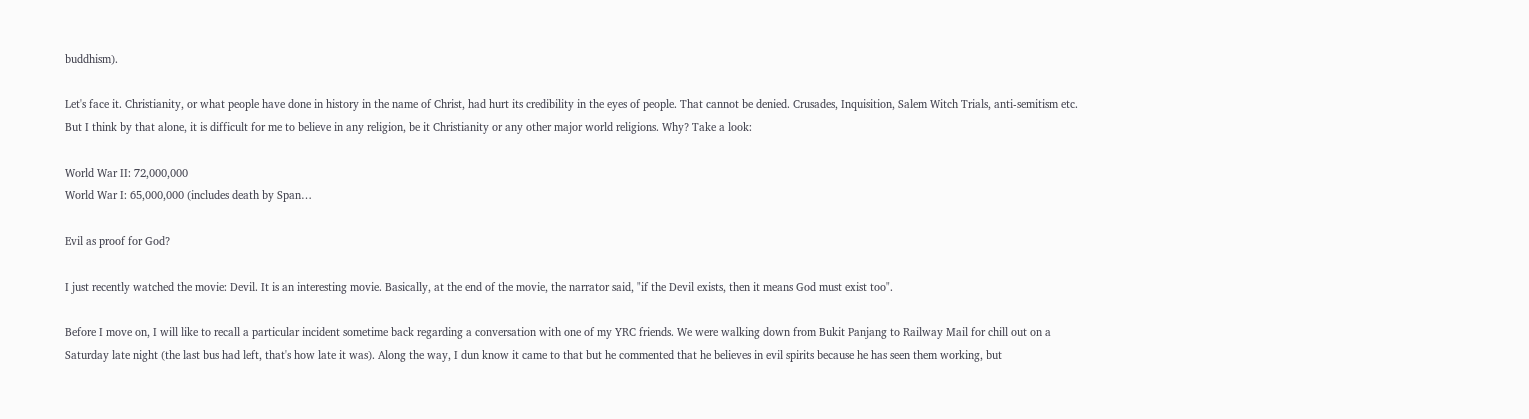buddhism).

Let's face it. Christianity, or what people have done in history in the name of Christ, had hurt its credibility in the eyes of people. That cannot be denied. Crusades, Inquisition, Salem Witch Trials, anti-semitism etc. But I think by that alone, it is difficult for me to believe in any religion, be it Christianity or any other major world religions. Why? Take a look:

World War II: 72,000,000
World War I: 65,000,000 (includes death by Span…

Evil as proof for God?

I just recently watched the movie: Devil. It is an interesting movie. Basically, at the end of the movie, the narrator said, "if the Devil exists, then it means God must exist too".

Before I move on, I will like to recall a particular incident sometime back regarding a conversation with one of my YRC friends. We were walking down from Bukit Panjang to Railway Mail for chill out on a Saturday late night (the last bus had left, that's how late it was). Along the way, I dun know it came to that but he commented that he believes in evil spirits because he has seen them working, but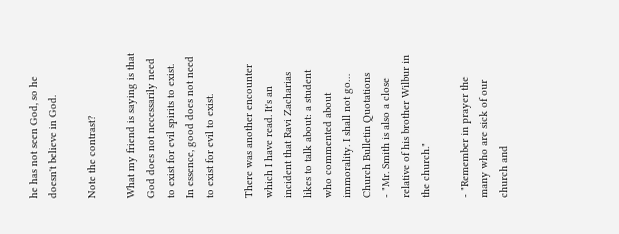he has not seen God, so he doesn't believe in God.

Note the contrast?

What my friend is saying is that God does not necessarily need to exist for evil spirits to exist. In essence, good does not need to exist for evil to exist.

There was another encounter which I have read. It's an incident that Ravi Zacharias likes to talk about: a student who commented about immorality. I shall not go…
Church Bulletin Quotations
- "Mr. Smith is also a close relative of his brother Wilbur in the church."

- "Remember in prayer the many who are sick of our church and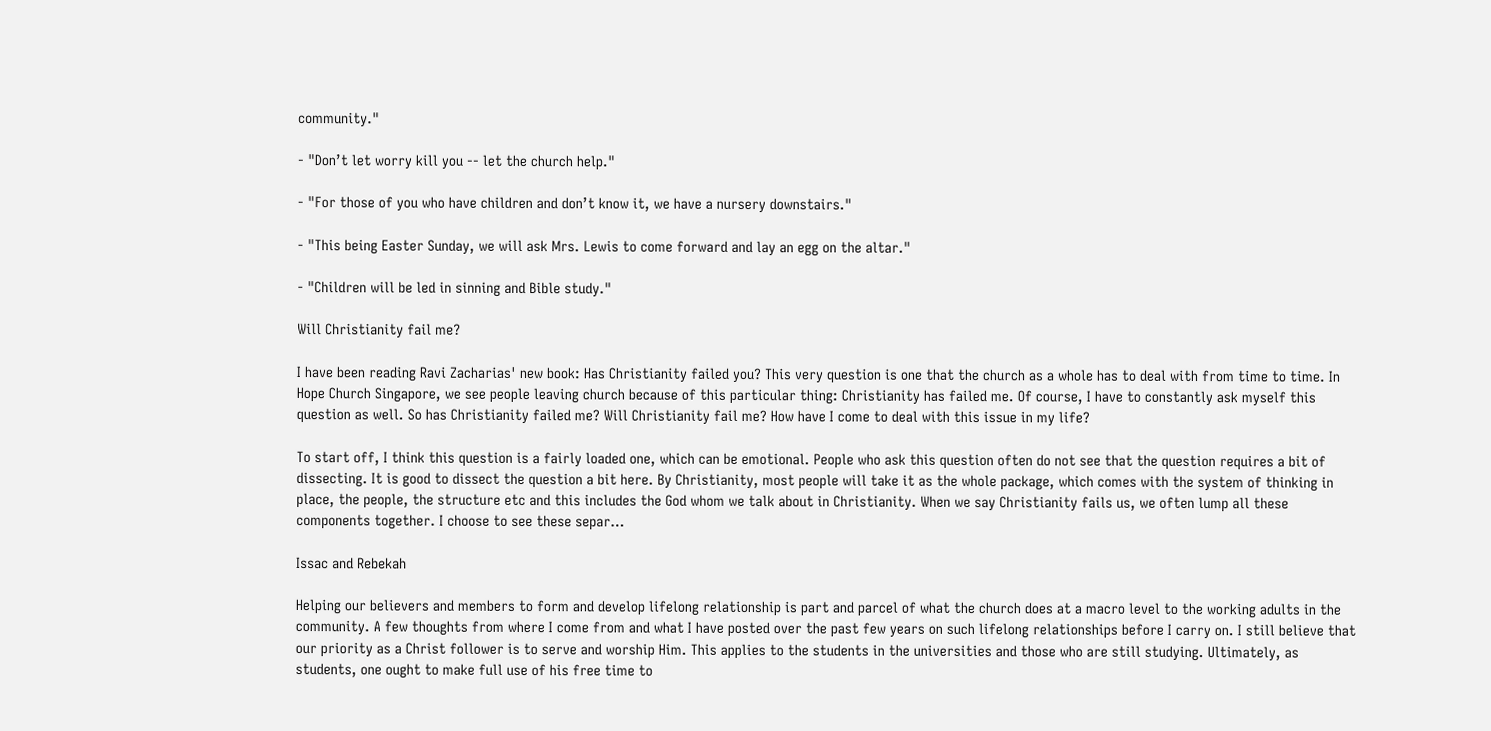community."

- "Don’t let worry kill you -- let the church help."

- "For those of you who have children and don’t know it, we have a nursery downstairs."

- "This being Easter Sunday, we will ask Mrs. Lewis to come forward and lay an egg on the altar."

- "Children will be led in sinning and Bible study."

Will Christianity fail me?

I have been reading Ravi Zacharias' new book: Has Christianity failed you? This very question is one that the church as a whole has to deal with from time to time. In Hope Church Singapore, we see people leaving church because of this particular thing: Christianity has failed me. Of course, I have to constantly ask myself this question as well. So has Christianity failed me? Will Christianity fail me? How have I come to deal with this issue in my life?

To start off, I think this question is a fairly loaded one, which can be emotional. People who ask this question often do not see that the question requires a bit of dissecting. It is good to dissect the question a bit here. By Christianity, most people will take it as the whole package, which comes with the system of thinking in place, the people, the structure etc and this includes the God whom we talk about in Christianity. When we say Christianity fails us, we often lump all these components together. I choose to see these separ…

Issac and Rebekah

Helping our believers and members to form and develop lifelong relationship is part and parcel of what the church does at a macro level to the working adults in the community. A few thoughts from where I come from and what I have posted over the past few years on such lifelong relationships before I carry on. I still believe that our priority as a Christ follower is to serve and worship Him. This applies to the students in the universities and those who are still studying. Ultimately, as students, one ought to make full use of his free time to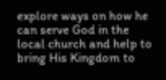explore ways on how he can serve God in the local church and help to bring His Kingdom to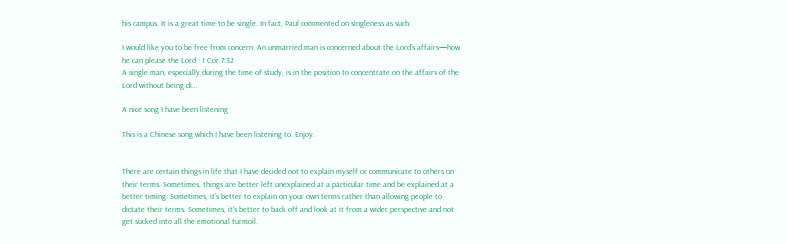his campus. It is a great time to be single. In fact, Paul commented on singleness as such:

I would like you to be free from concern. An unmarried man is concerned about the Lord's affairs—how he can please the Lord - 1 Cor 7:32
A single man, especially during the time of study, is in the position to concentrate on the affairs of the Lord without being di…

A nice song I have been listening

This is a Chinese song which I have been listening to. Enjoy.


There are certain things in life that I have decided not to explain myself or communicate to others on their terms. Sometimes, things are better left unexplained at a particular time and be explained at a better timing. Sometimes, it's better to explain on your own terms rather than allowing people to dictate their terms. Sometimes, it's better to back off and look at it from a wider perspective and not get sucked into all the emotional turmoil.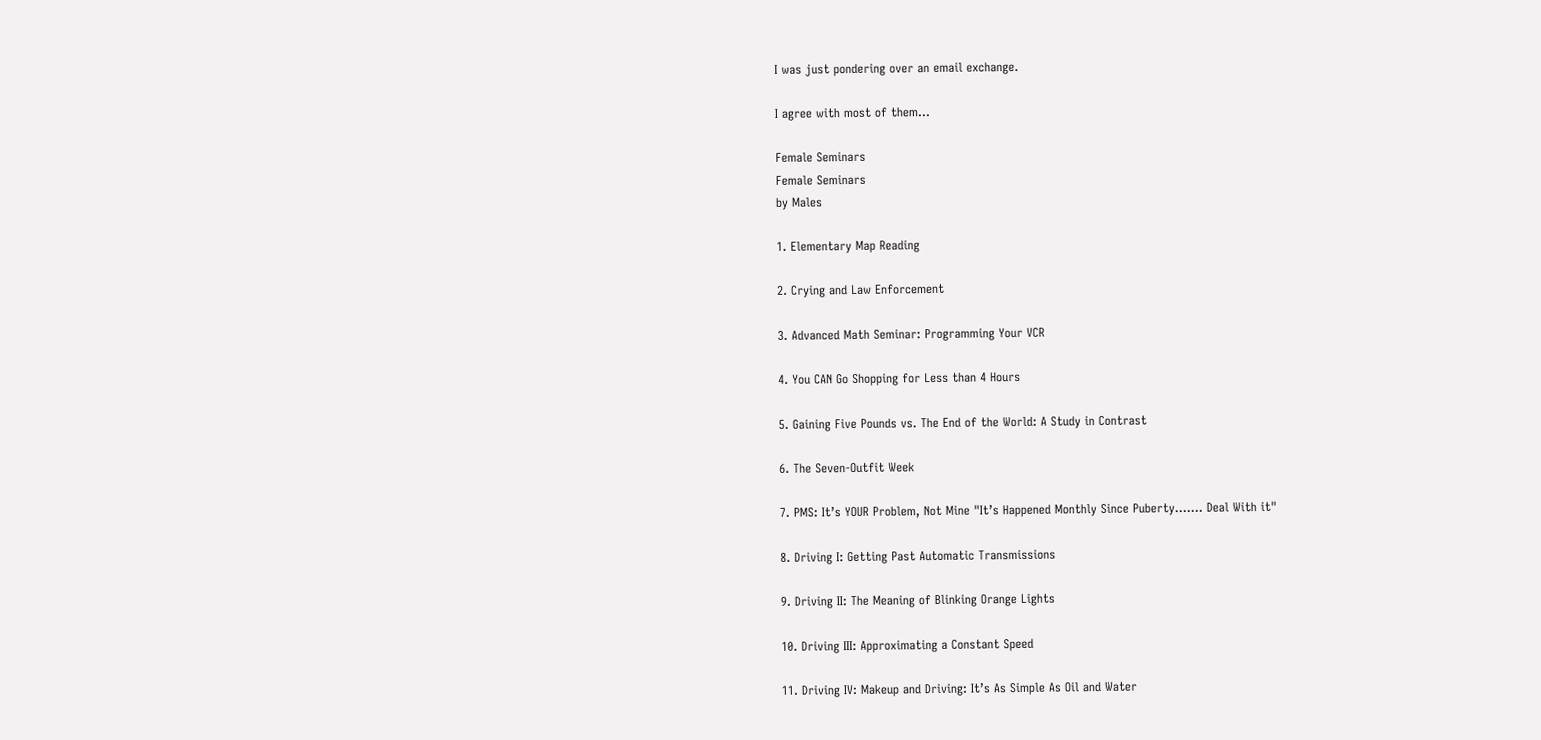I was just pondering over an email exchange.

I agree with most of them...

Female Seminars
Female Seminars
by Males

1. Elementary Map Reading

2. Crying and Law Enforcement

3. Advanced Math Seminar: Programming Your VCR

4. You CAN Go Shopping for Less than 4 Hours

5. Gaining Five Pounds vs. The End of the World: A Study in Contrast

6. The Seven-Outfit Week

7. PMS: It’s YOUR Problem, Not Mine "It’s Happened Monthly Since Puberty....... Deal With it"

8. Driving I: Getting Past Automatic Transmissions

9. Driving II: The Meaning of Blinking Orange Lights

10. Driving III: Approximating a Constant Speed

11. Driving IV: Makeup and Driving: It’s As Simple As Oil and Water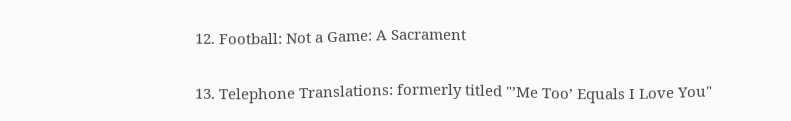12. Football: Not a Game: A Sacrament

13. Telephone Translations: formerly titled "’Me Too’ Equals I Love You"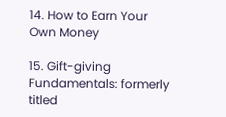14. How to Earn Your Own Money

15. Gift-giving Fundamentals: formerly titled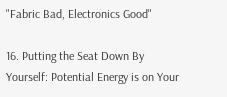"Fabric Bad, Electronics Good"

16. Putting the Seat Down By Yourself: Potential Energy is on Your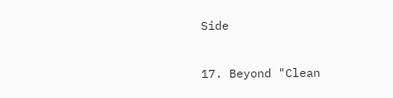Side

17. Beyond "Clean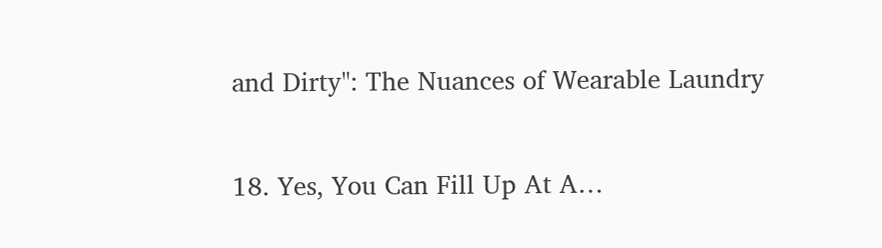and Dirty": The Nuances of Wearable Laundry

18. Yes, You Can Fill Up At A…